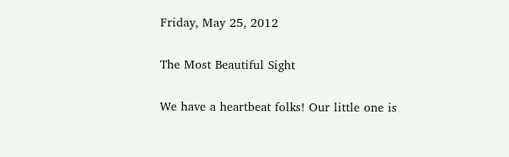Friday, May 25, 2012

The Most Beautiful Sight

We have a heartbeat folks! Our little one is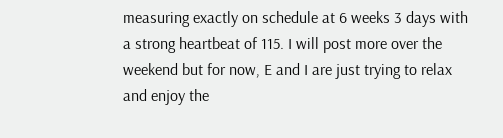measuring exactly on schedule at 6 weeks 3 days with a strong heartbeat of 115. I will post more over the weekend but for now, E and I are just trying to relax and enjoy the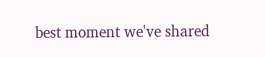best moment we've shared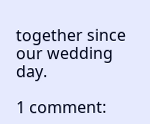together since our wedding day.

1 comment: